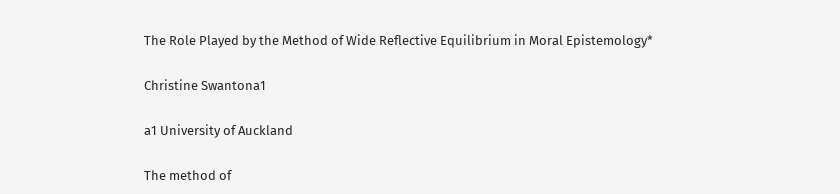The Role Played by the Method of Wide Reflective Equilibrium in Moral Epistemology*

Christine Swantona1

a1 University of Auckland

The method of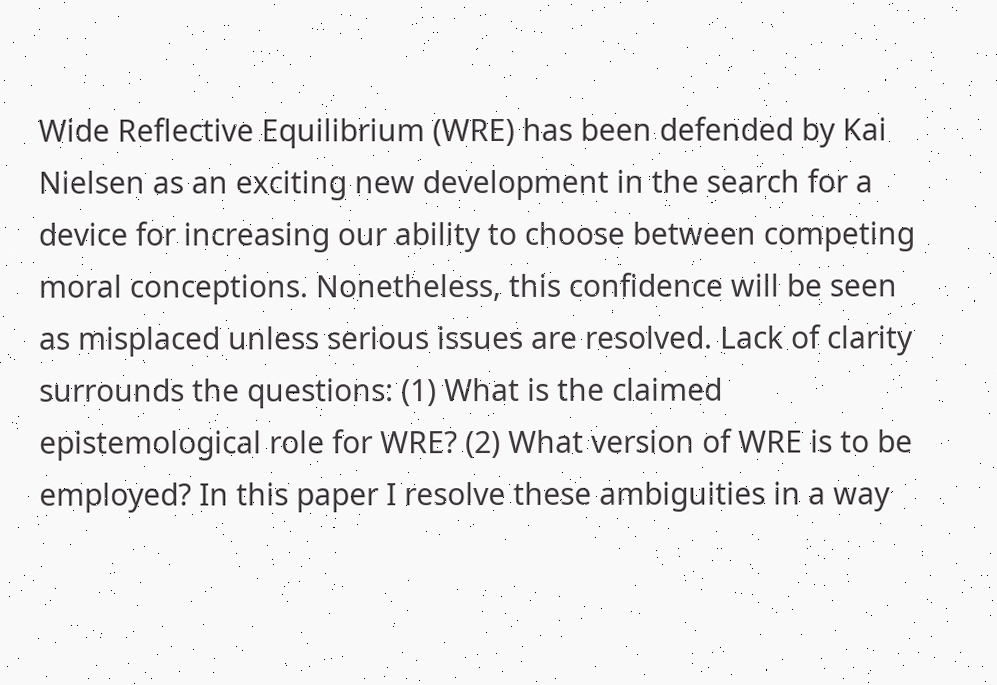Wide Reflective Equilibrium (WRE) has been defended by Kai Nielsen as an exciting new development in the search for a device for increasing our ability to choose between competing moral conceptions. Nonetheless, this confidence will be seen as misplaced unless serious issues are resolved. Lack of clarity surrounds the questions: (1) What is the claimed epistemological role for WRE? (2) What version of WRE is to be employed? In this paper I resolve these ambiguities in a way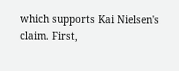which supports Kai Nielsen's claim. First,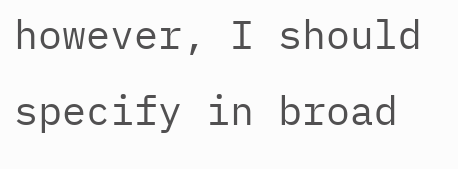however, I should specify in broad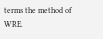terms the method of WRE.